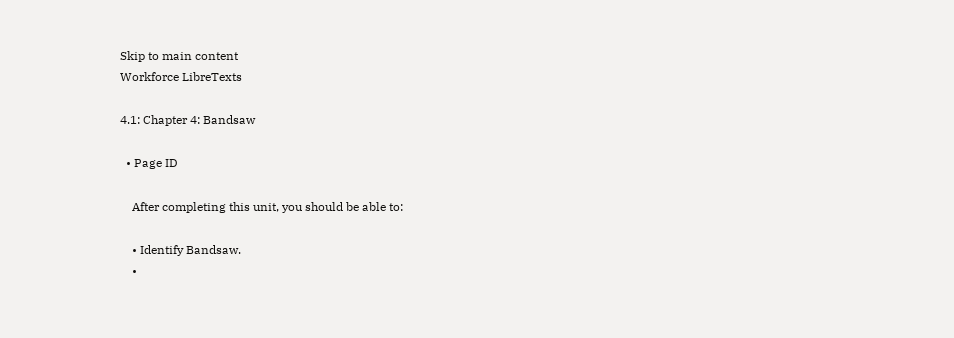Skip to main content
Workforce LibreTexts

4.1: Chapter 4: Bandsaw

  • Page ID

    After completing this unit, you should be able to:

    • Identify Bandsaw.
    •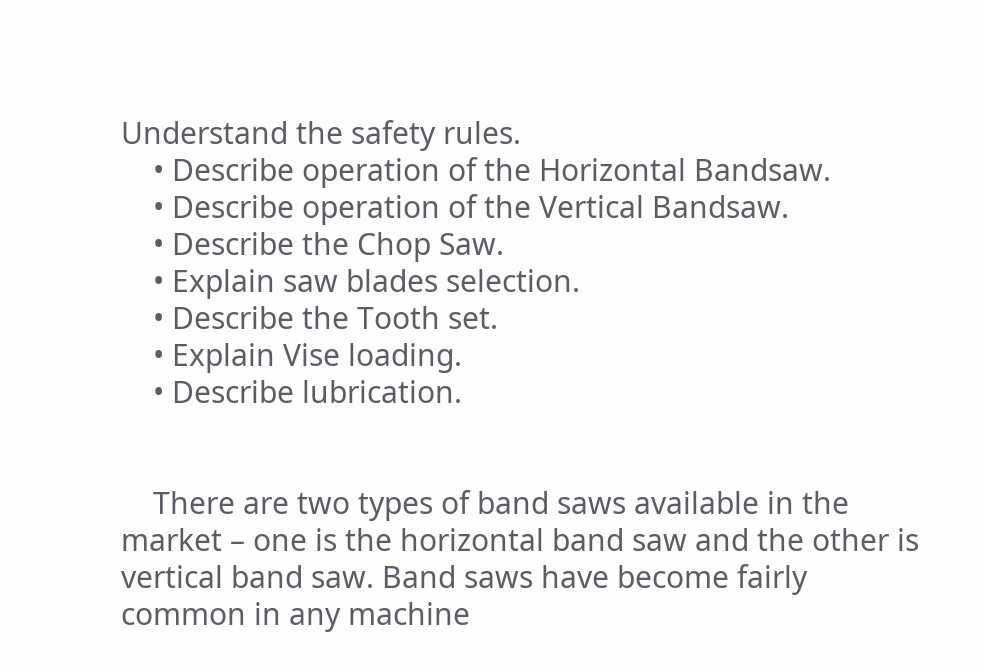Understand the safety rules.
    • Describe operation of the Horizontal Bandsaw.
    • Describe operation of the Vertical Bandsaw.
    • Describe the Chop Saw.
    • Explain saw blades selection.
    • Describe the Tooth set.
    • Explain Vise loading.
    • Describe lubrication.


    There are two types of band saws available in the market – one is the horizontal band saw and the other is vertical band saw. Band saws have become fairly common in any machine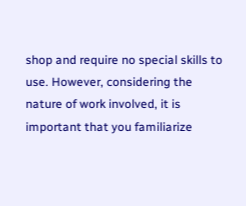shop and require no special skills to use. However, considering the nature of work involved, it is important that you familiarize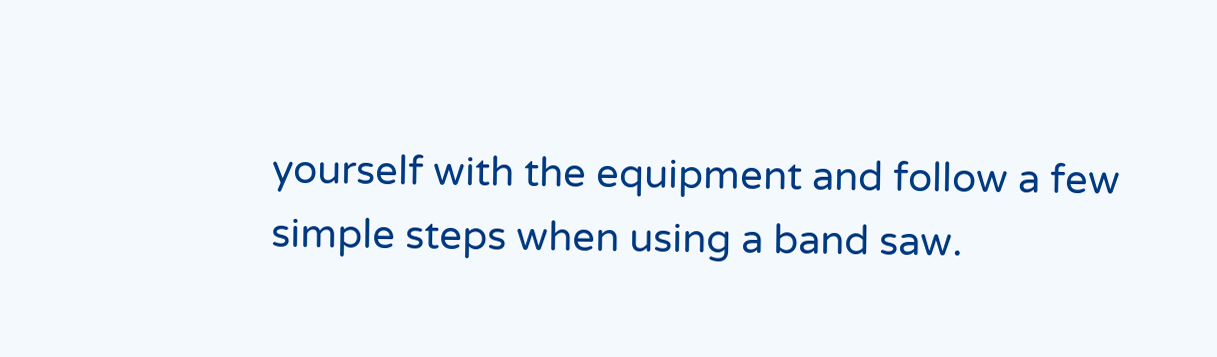yourself with the equipment and follow a few simple steps when using a band saw.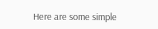Here are some simple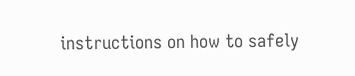instructions on how to safely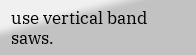use vertical band saws.